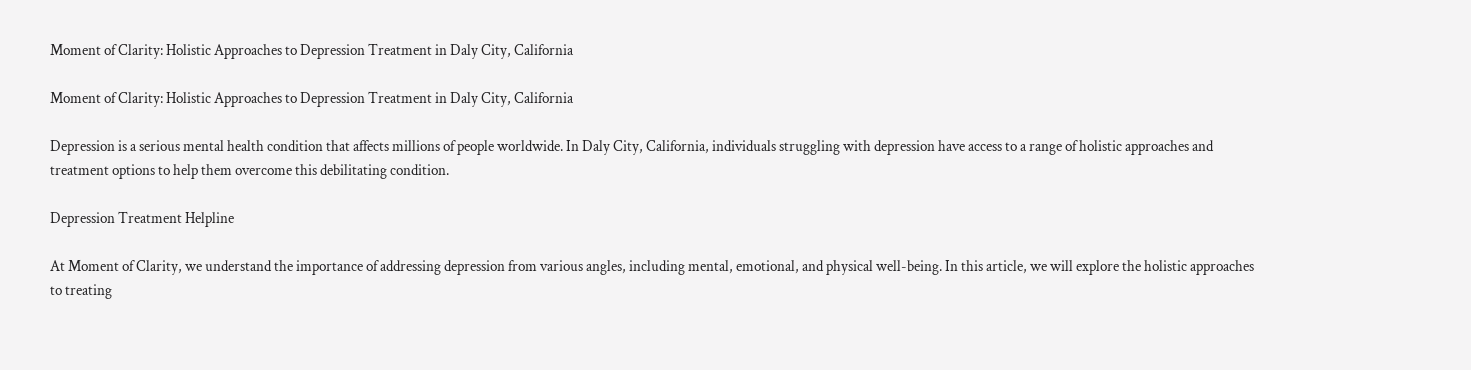Moment of Clarity: Holistic Approaches to Depression Treatment in Daly City, California

Moment of Clarity: Holistic Approaches to Depression Treatment in Daly City, California

Depression is a serious mental health condition that affects millions of people worldwide. In Daly City, California, individuals struggling with depression have access to a range of holistic approaches and treatment options to help them overcome this debilitating condition.

Depression Treatment Helpline

At Moment of Clarity, we understand the importance of addressing depression from various angles, including mental, emotional, and physical well-being. In this article, we will explore the holistic approaches to treating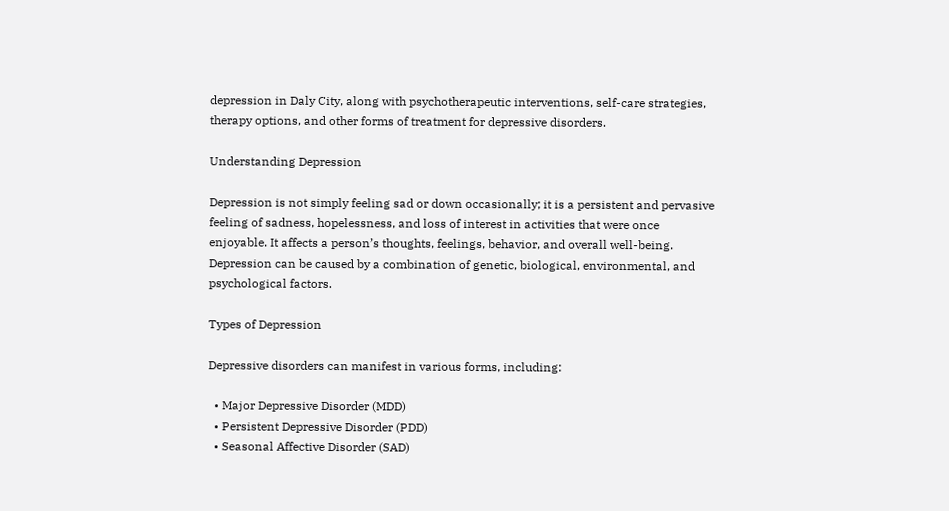depression in Daly City, along with psychotherapeutic interventions, self-care strategies, therapy options, and other forms of treatment for depressive disorders.

Understanding Depression

Depression is not simply feeling sad or down occasionally; it is a persistent and pervasive feeling of sadness, hopelessness, and loss of interest in activities that were once enjoyable. It affects a person’s thoughts, feelings, behavior, and overall well-being. Depression can be caused by a combination of genetic, biological, environmental, and psychological factors.

Types of Depression

Depressive disorders can manifest in various forms, including:

  • Major Depressive Disorder (MDD)
  • Persistent Depressive Disorder (PDD)
  • Seasonal Affective Disorder (SAD)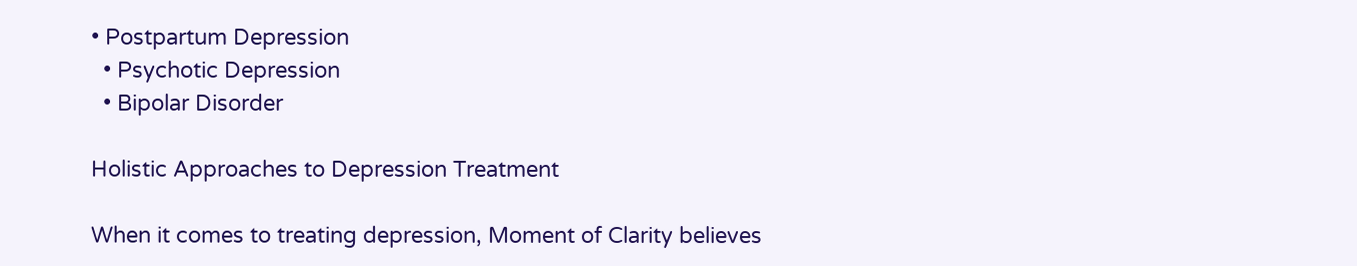• Postpartum Depression
  • Psychotic Depression
  • Bipolar Disorder

Holistic Approaches to Depression Treatment

When it comes to treating depression, Moment of Clarity believes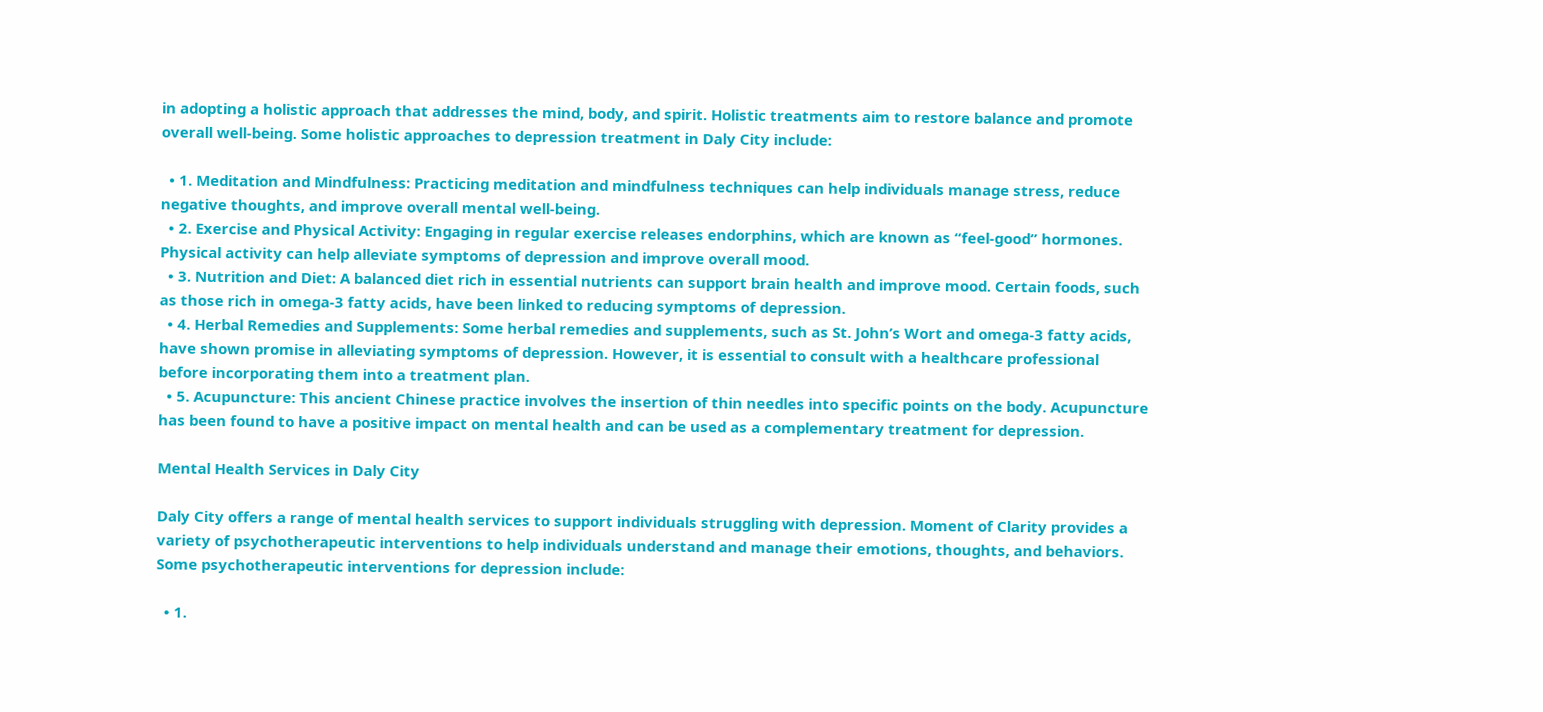in adopting a holistic approach that addresses the mind, body, and spirit. Holistic treatments aim to restore balance and promote overall well-being. Some holistic approaches to depression treatment in Daly City include:

  • 1. Meditation and Mindfulness: Practicing meditation and mindfulness techniques can help individuals manage stress, reduce negative thoughts, and improve overall mental well-being.
  • 2. Exercise and Physical Activity: Engaging in regular exercise releases endorphins, which are known as “feel-good” hormones. Physical activity can help alleviate symptoms of depression and improve overall mood.
  • 3. Nutrition and Diet: A balanced diet rich in essential nutrients can support brain health and improve mood. Certain foods, such as those rich in omega-3 fatty acids, have been linked to reducing symptoms of depression.
  • 4. Herbal Remedies and Supplements: Some herbal remedies and supplements, such as St. John’s Wort and omega-3 fatty acids, have shown promise in alleviating symptoms of depression. However, it is essential to consult with a healthcare professional before incorporating them into a treatment plan.
  • 5. Acupuncture: This ancient Chinese practice involves the insertion of thin needles into specific points on the body. Acupuncture has been found to have a positive impact on mental health and can be used as a complementary treatment for depression.

Mental Health Services in Daly City

Daly City offers a range of mental health services to support individuals struggling with depression. Moment of Clarity provides a variety of psychotherapeutic interventions to help individuals understand and manage their emotions, thoughts, and behaviors. Some psychotherapeutic interventions for depression include:

  • 1.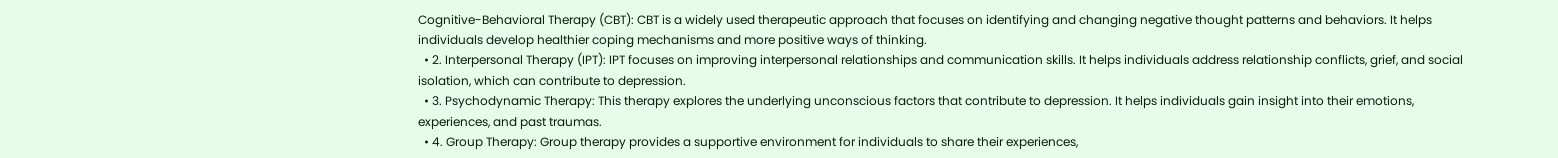Cognitive-Behavioral Therapy (CBT): CBT is a widely used therapeutic approach that focuses on identifying and changing negative thought patterns and behaviors. It helps individuals develop healthier coping mechanisms and more positive ways of thinking.
  • 2. Interpersonal Therapy (IPT): IPT focuses on improving interpersonal relationships and communication skills. It helps individuals address relationship conflicts, grief, and social isolation, which can contribute to depression.
  • 3. Psychodynamic Therapy: This therapy explores the underlying unconscious factors that contribute to depression. It helps individuals gain insight into their emotions, experiences, and past traumas.
  • 4. Group Therapy: Group therapy provides a supportive environment for individuals to share their experiences,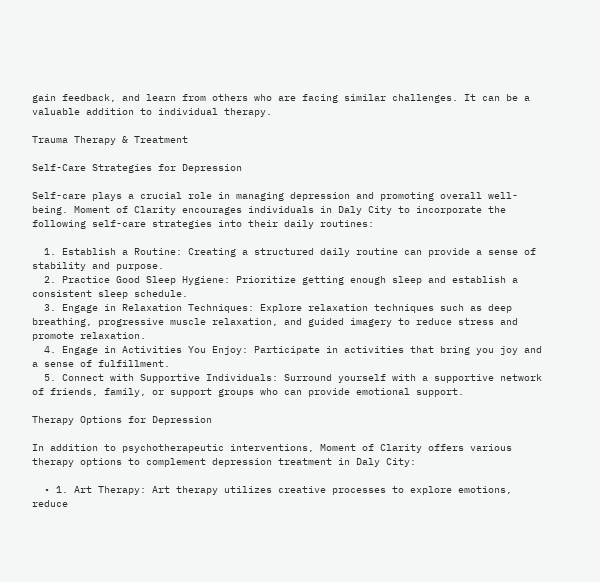gain feedback, and learn from others who are facing similar challenges. It can be a valuable addition to individual therapy.

Trauma Therapy & Treatment

Self-Care Strategies for Depression

Self-care plays a crucial role in managing depression and promoting overall well-being. Moment of Clarity encourages individuals in Daly City to incorporate the following self-care strategies into their daily routines:

  1. Establish a Routine: Creating a structured daily routine can provide a sense of stability and purpose.
  2. Practice Good Sleep Hygiene: Prioritize getting enough sleep and establish a consistent sleep schedule.
  3. Engage in Relaxation Techniques: Explore relaxation techniques such as deep breathing, progressive muscle relaxation, and guided imagery to reduce stress and promote relaxation.
  4. Engage in Activities You Enjoy: Participate in activities that bring you joy and a sense of fulfillment.
  5. Connect with Supportive Individuals: Surround yourself with a supportive network of friends, family, or support groups who can provide emotional support.

Therapy Options for Depression

In addition to psychotherapeutic interventions, Moment of Clarity offers various therapy options to complement depression treatment in Daly City:

  • 1. Art Therapy: Art therapy utilizes creative processes to explore emotions, reduce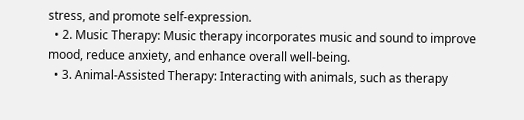stress, and promote self-expression.
  • 2. Music Therapy: Music therapy incorporates music and sound to improve mood, reduce anxiety, and enhance overall well-being.
  • 3. Animal-Assisted Therapy: Interacting with animals, such as therapy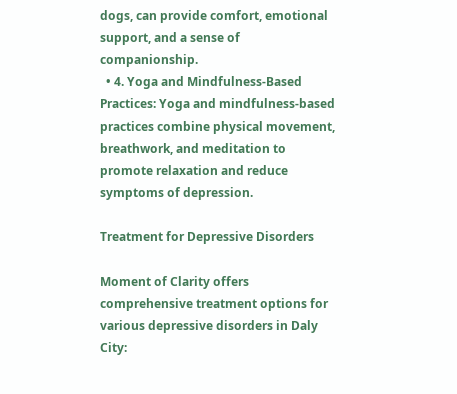dogs, can provide comfort, emotional support, and a sense of companionship.
  • 4. Yoga and Mindfulness-Based Practices: Yoga and mindfulness-based practices combine physical movement, breathwork, and meditation to promote relaxation and reduce symptoms of depression.

Treatment for Depressive Disorders

Moment of Clarity offers comprehensive treatment options for various depressive disorders in Daly City: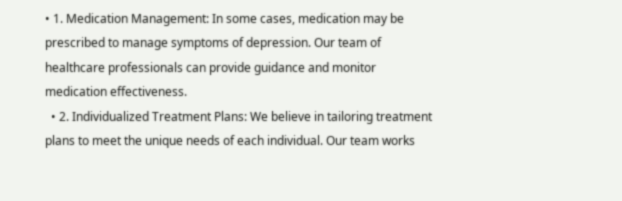• 1. Medication Management: In some cases, medication may be prescribed to manage symptoms of depression. Our team of healthcare professionals can provide guidance and monitor medication effectiveness.
  • 2. Individualized Treatment Plans: We believe in tailoring treatment plans to meet the unique needs of each individual. Our team works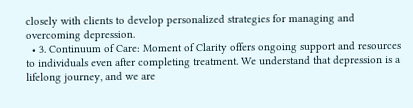closely with clients to develop personalized strategies for managing and overcoming depression.
  • 3. Continuum of Care: Moment of Clarity offers ongoing support and resources to individuals even after completing treatment. We understand that depression is a lifelong journey, and we are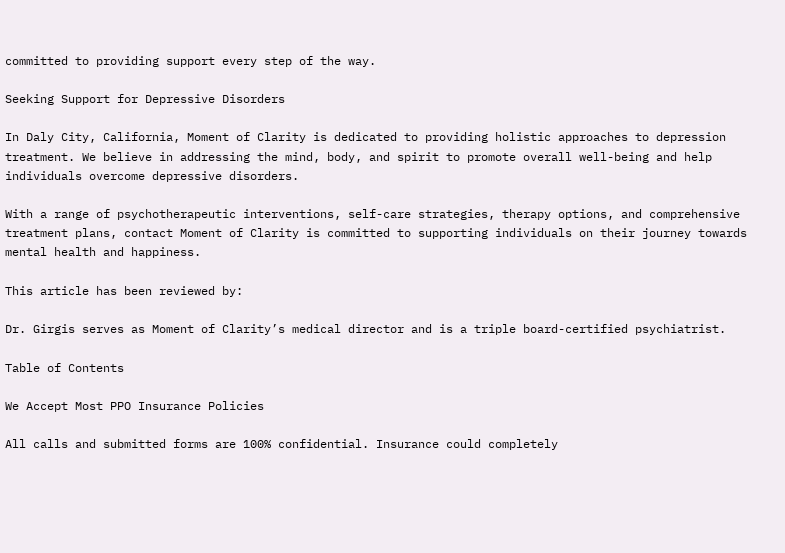committed to providing support every step of the way.

Seeking Support for Depressive Disorders

In Daly City, California, Moment of Clarity is dedicated to providing holistic approaches to depression treatment. We believe in addressing the mind, body, and spirit to promote overall well-being and help individuals overcome depressive disorders.

With a range of psychotherapeutic interventions, self-care strategies, therapy options, and comprehensive treatment plans, contact Moment of Clarity is committed to supporting individuals on their journey towards mental health and happiness.

This article has been reviewed by:

Dr. Girgis serves as Moment of Clarity’s medical director and is a triple board-certified psychiatrist.

Table of Contents

We Accept Most PPO Insurance Policies

All calls and submitted forms are 100% confidential. Insurance could completely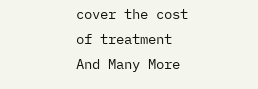cover the cost of treatment
And Many More